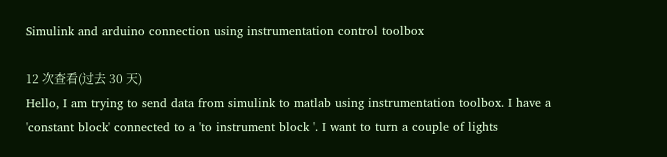Simulink and arduino connection using instrumentation control toolbox

12 次查看(过去 30 天)
Hello, I am trying to send data from simulink to matlab using instrumentation toolbox. I have a 'constant block' connected to a 'to instrument block '. I want to turn a couple of lights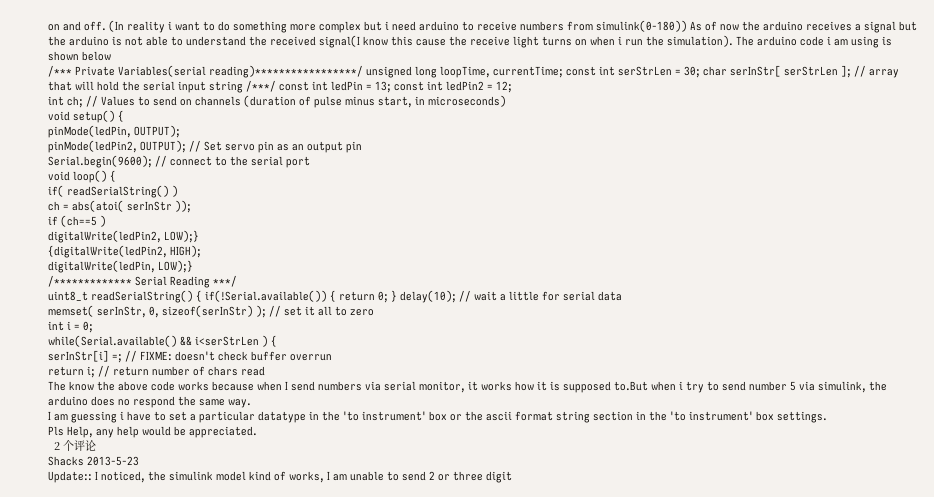on and off. (In reality i want to do something more complex but i need arduino to receive numbers from simulink(0-180)) As of now the arduino receives a signal but the arduino is not able to understand the received signal(I know this cause the receive light turns on when i run the simulation). The arduino code i am using is shown below
/*** Private Variables(serial reading)*****************/ unsigned long loopTime, currentTime; const int serStrLen = 30; char serInStr[ serStrLen ]; // array that will hold the serial input string /***/ const int ledPin = 13; const int ledPin2 = 12;
int ch; // Values to send on channels (duration of pulse minus start, in microseconds)
void setup() {
pinMode(ledPin, OUTPUT);
pinMode(ledPin2, OUTPUT); // Set servo pin as an output pin
Serial.begin(9600); // connect to the serial port
void loop() {
if( readSerialString() )
ch = abs(atoi( serInStr ));
if (ch==5 )
digitalWrite(ledPin2, LOW);}
{digitalWrite(ledPin2, HIGH);
digitalWrite(ledPin, LOW);}
/************* Serial Reading ***/
uint8_t readSerialString() { if(!Serial.available()) { return 0; } delay(10); // wait a little for serial data
memset( serInStr, 0, sizeof(serInStr) ); // set it all to zero
int i = 0;
while(Serial.available() && i<serStrLen ) {
serInStr[i] =; // FIXME: doesn't check buffer overrun
return i; // return number of chars read
The know the above code works because when I send numbers via serial monitor, it works how it is supposed to.But when i try to send number 5 via simulink, the arduino does no respond the same way.
I am guessing i have to set a particular datatype in the 'to instrument' box or the ascii format string section in the 'to instrument' box settings.
Pls Help, any help would be appreciated.
  2 个评论
Shacks 2013-5-23
Update:: I noticed, the simulink model kind of works, I am unable to send 2 or three digit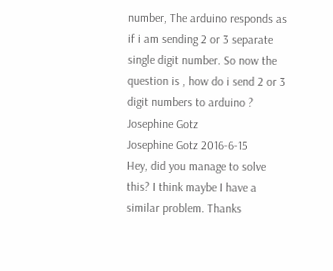number, The arduino responds as if i am sending 2 or 3 separate single digit number. So now the question is , how do i send 2 or 3 digit numbers to arduino ?
Josephine Gotz
Josephine Gotz 2016-6-15
Hey, did you manage to solve this? I think maybe I have a similar problem. Thanks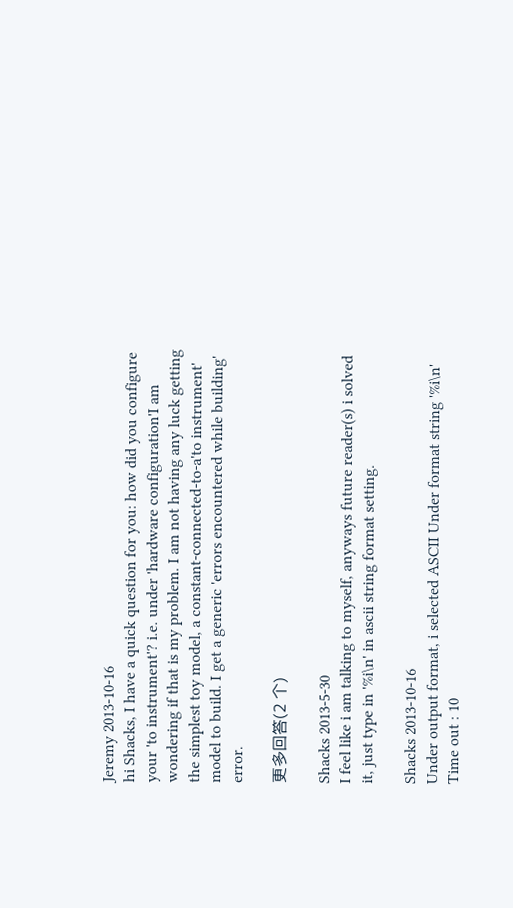Jeremy 2013-10-16
hi Shacks, I have a quick question for you: how did you configure your 'to instrument'? i.e. under 'hardware configuration'I am wondering if that is my problem. I am not having any luck getting the simplest toy model, a constant-connected-to-a'to instrument' model to build. I get a generic 'errors encountered while building' error.

更多回答(2 个)

Shacks 2013-5-30
I feel like i am talking to myself, anyways future reader(s) i solved it, just type in '%i\n' in ascii string format setting.

Shacks 2013-10-16
Under output format, i selected ASCII Under format string '%i\n' Time out : 10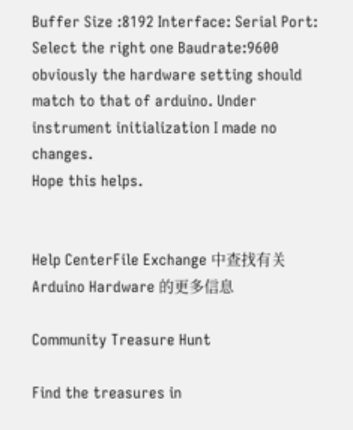Buffer Size :8192 Interface: Serial Port: Select the right one Baudrate:9600
obviously the hardware setting should match to that of arduino. Under instrument initialization I made no changes.
Hope this helps.


Help CenterFile Exchange 中查找有关 Arduino Hardware 的更多信息

Community Treasure Hunt

Find the treasures in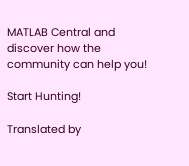MATLAB Central and discover how the community can help you!

Start Hunting!

Translated by